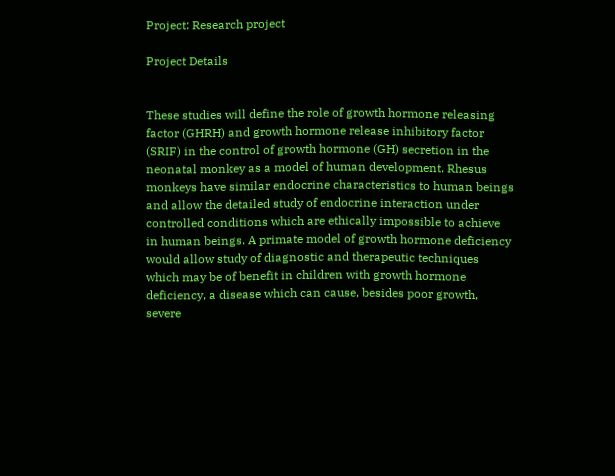Project: Research project

Project Details


These studies will define the role of growth hormone releasing
factor (GHRH) and growth hormone release inhibitory factor
(SRIF) in the control of growth hormone (GH) secretion in the
neonatal monkey as a model of human development. Rhesus
monkeys have similar endocrine characteristics to human beings
and allow the detailed study of endocrine interaction under
controlled conditions which are ethically impossible to achieve
in human beings. A primate model of growth hormone deficiency
would allow study of diagnostic and therapeutic techniques
which may be of benefit in children with growth hormone
deficiency, a disease which can cause, besides poor growth,
severe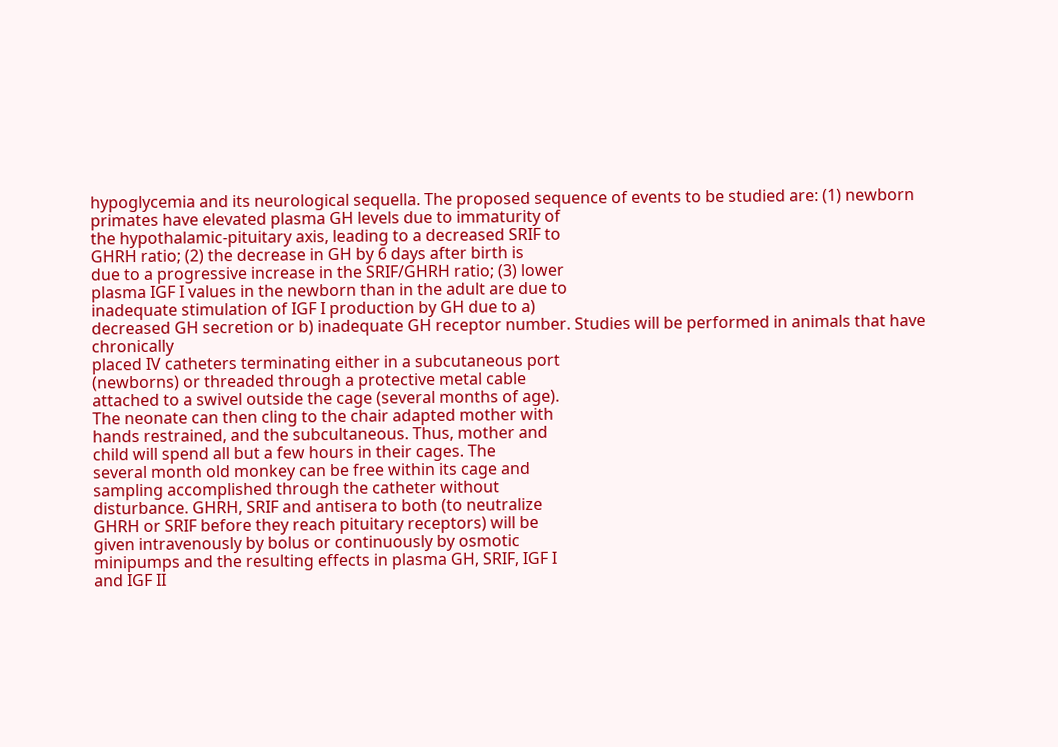hypoglycemia and its neurological sequella. The proposed sequence of events to be studied are: (1) newborn
primates have elevated plasma GH levels due to immaturity of
the hypothalamic-pituitary axis, leading to a decreased SRIF to
GHRH ratio; (2) the decrease in GH by 6 days after birth is
due to a progressive increase in the SRIF/GHRH ratio; (3) lower
plasma IGF I values in the newborn than in the adult are due to
inadequate stimulation of IGF I production by GH due to a)
decreased GH secretion or b) inadequate GH receptor number. Studies will be performed in animals that have chronically
placed IV catheters terminating either in a subcutaneous port
(newborns) or threaded through a protective metal cable
attached to a swivel outside the cage (several months of age).
The neonate can then cling to the chair adapted mother with
hands restrained, and the subcultaneous. Thus, mother and
child will spend all but a few hours in their cages. The
several month old monkey can be free within its cage and
sampling accomplished through the catheter without
disturbance. GHRH, SRIF and antisera to both (to neutralize
GHRH or SRIF before they reach pituitary receptors) will be
given intravenously by bolus or continuously by osmotic
minipumps and the resulting effects in plasma GH, SRIF, IGF I
and IGF II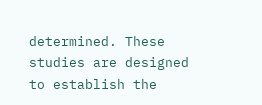determined. These studies are designed to establish the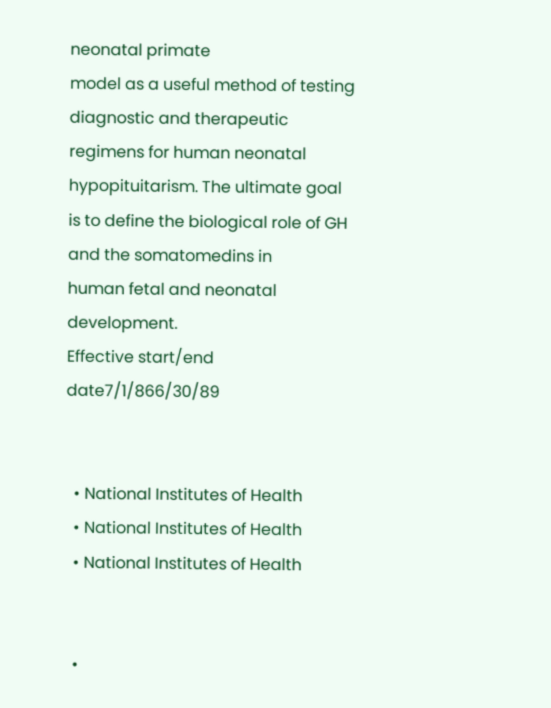neonatal primate
model as a useful method of testing diagnostic and therapeutic
regimens for human neonatal hypopituitarism. The ultimate goal
is to define the biological role of GH and the somatomedins in
human fetal and neonatal development.
Effective start/end date7/1/866/30/89


  • National Institutes of Health
  • National Institutes of Health
  • National Institutes of Health


  •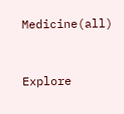Medicine(all)


Explore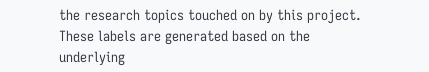the research topics touched on by this project. These labels are generated based on the underlying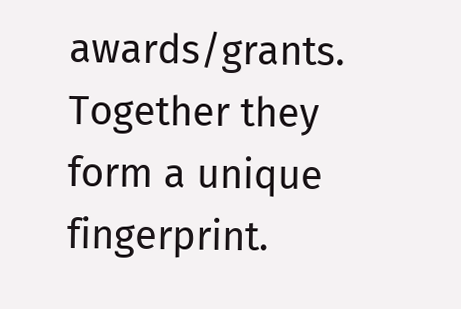awards/grants. Together they form a unique fingerprint.